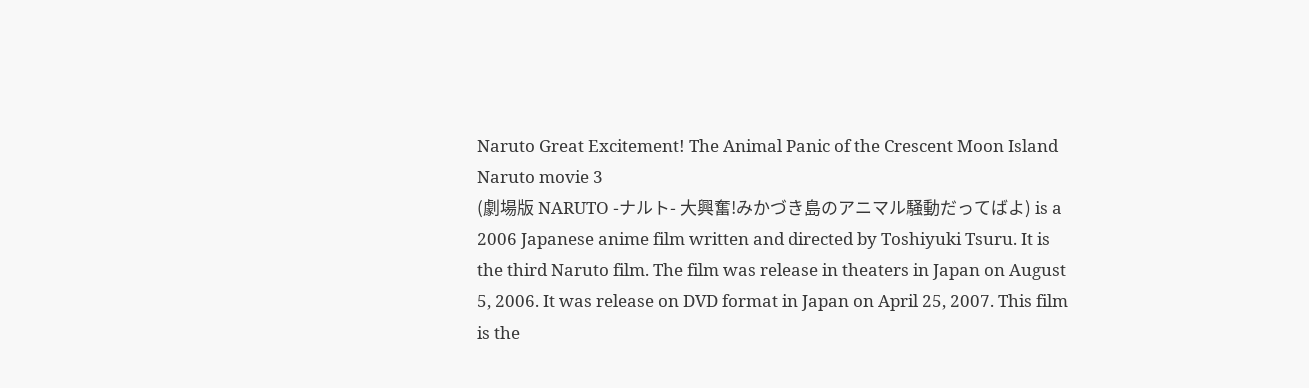Naruto Great Excitement! The Animal Panic of the Crescent Moon Island
Naruto movie 3
(劇場版 NARUTO -ナルト- 大興奮!みかづき島のアニマル騒動だってばよ) is a 2006 Japanese anime film written and directed by Toshiyuki Tsuru. It is the third Naruto film. The film was release in theaters in Japan on August 5, 2006. It was release on DVD format in Japan on April 25, 2007. This film is the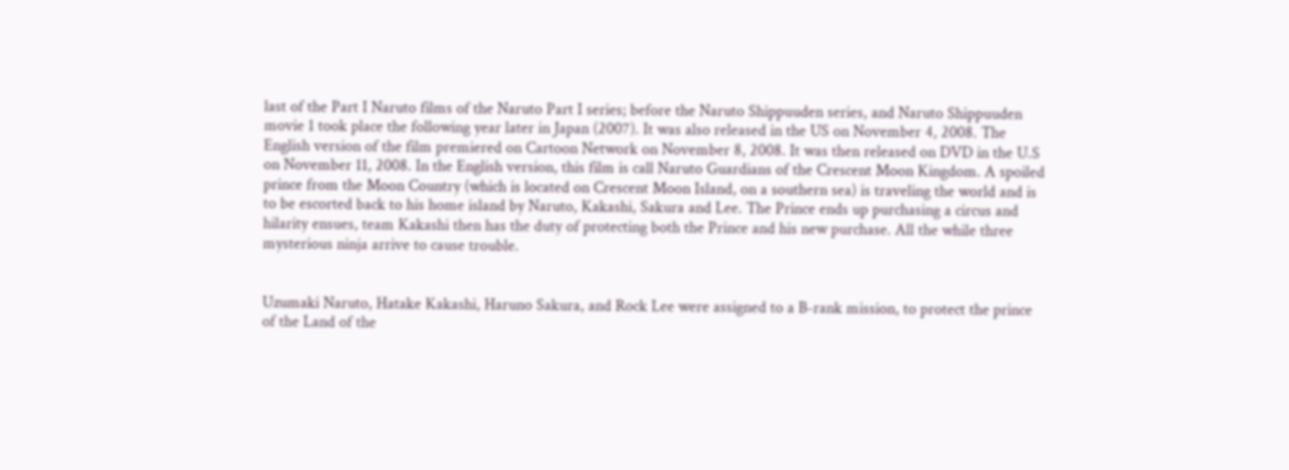last of the Part I Naruto films of the Naruto Part I series; before the Naruto Shippuuden series, and Naruto Shippuuden movie 1 took place the following year later in Japan (2007). It was also released in the US on November 4, 2008. The English version of the film premiered on Cartoon Network on November 8, 2008. It was then released on DVD in the U.S on November 11, 2008. In the English version, this film is call Naruto Guardians of the Crescent Moon Kingdom. A spoiled prince from the Moon Country (which is located on Crescent Moon Island, on a southern sea) is traveling the world and is to be escorted back to his home island by Naruto, Kakashi, Sakura and Lee. The Prince ends up purchasing a circus and hilarity ensues, team Kakashi then has the duty of protecting both the Prince and his new purchase. All the while three mysterious ninja arrive to cause trouble.


Uzumaki Naruto, Hatake Kakashi, Haruno Sakura, and Rock Lee were assigned to a B-rank mission, to protect the prince of the Land of the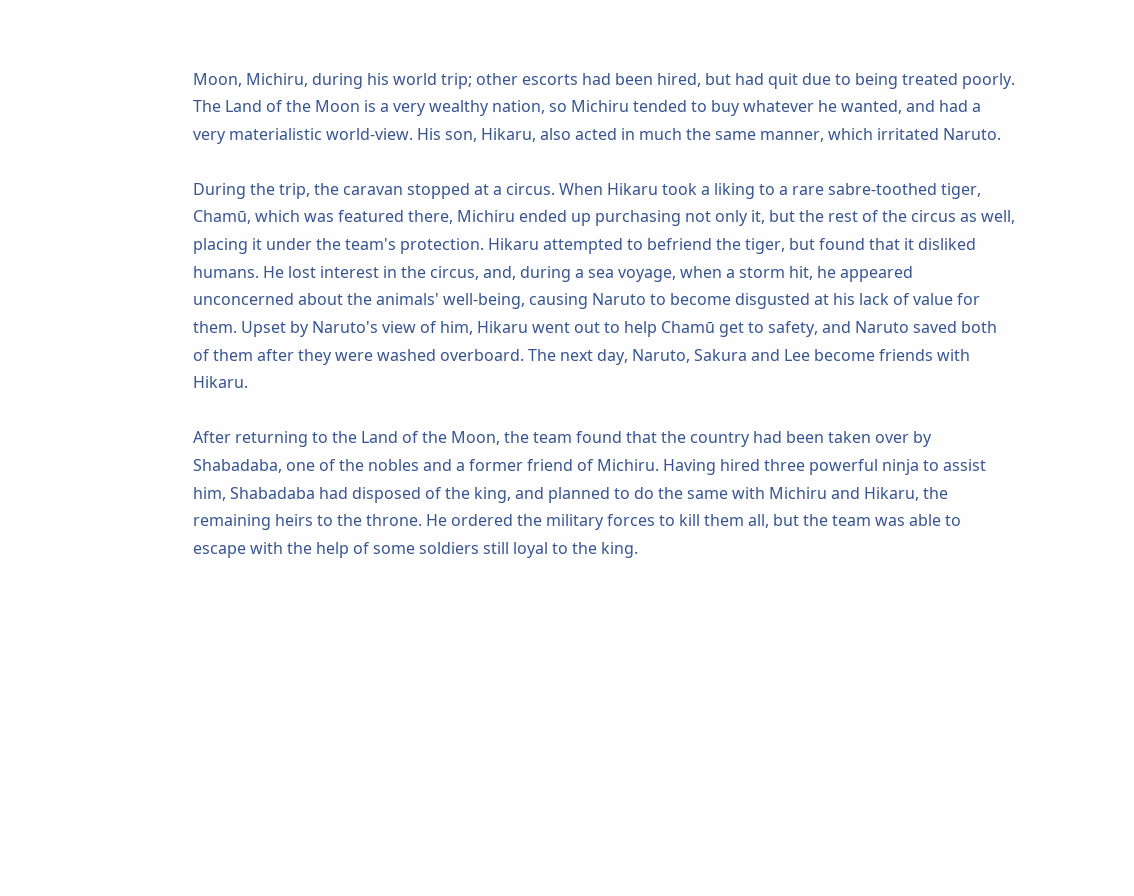Moon, Michiru, during his world trip; other escorts had been hired, but had quit due to being treated poorly. The Land of the Moon is a very wealthy nation, so Michiru tended to buy whatever he wanted, and had a very materialistic world-view. His son, Hikaru, also acted in much the same manner, which irritated Naruto.

During the trip, the caravan stopped at a circus. When Hikaru took a liking to a rare sabre-toothed tiger, Chamū, which was featured there, Michiru ended up purchasing not only it, but the rest of the circus as well, placing it under the team's protection. Hikaru attempted to befriend the tiger, but found that it disliked humans. He lost interest in the circus, and, during a sea voyage, when a storm hit, he appeared unconcerned about the animals' well-being, causing Naruto to become disgusted at his lack of value for them. Upset by Naruto's view of him, Hikaru went out to help Chamū get to safety, and Naruto saved both of them after they were washed overboard. The next day, Naruto, Sakura and Lee become friends with Hikaru.

After returning to the Land of the Moon, the team found that the country had been taken over by Shabadaba, one of the nobles and a former friend of Michiru. Having hired three powerful ninja to assist him, Shabadaba had disposed of the king, and planned to do the same with Michiru and Hikaru, the remaining heirs to the throne. He ordered the military forces to kill them all, but the team was able to escape with the help of some soldiers still loyal to the king.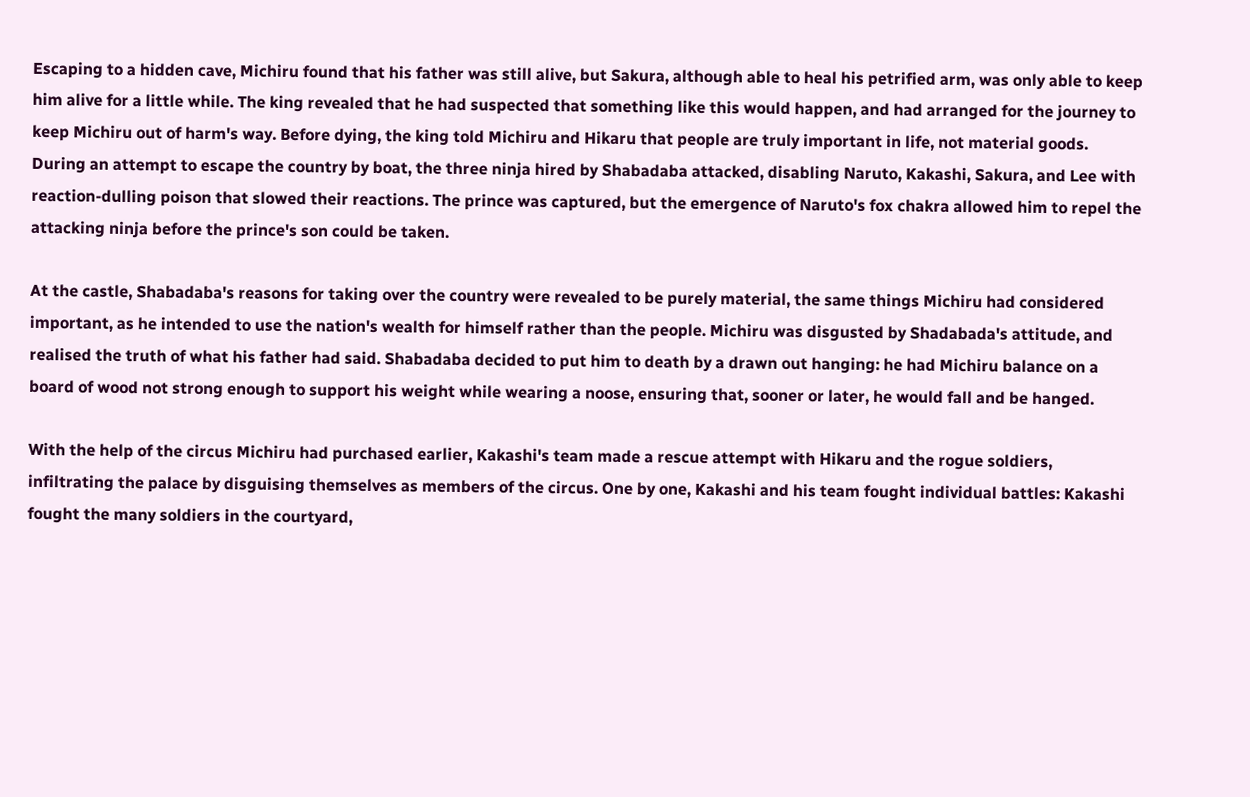Escaping to a hidden cave, Michiru found that his father was still alive, but Sakura, although able to heal his petrified arm, was only able to keep him alive for a little while. The king revealed that he had suspected that something like this would happen, and had arranged for the journey to keep Michiru out of harm's way. Before dying, the king told Michiru and Hikaru that people are truly important in life, not material goods. During an attempt to escape the country by boat, the three ninja hired by Shabadaba attacked, disabling Naruto, Kakashi, Sakura, and Lee with reaction-dulling poison that slowed their reactions. The prince was captured, but the emergence of Naruto's fox chakra allowed him to repel the attacking ninja before the prince's son could be taken.

At the castle, Shabadaba's reasons for taking over the country were revealed to be purely material, the same things Michiru had considered important, as he intended to use the nation's wealth for himself rather than the people. Michiru was disgusted by Shadabada's attitude, and realised the truth of what his father had said. Shabadaba decided to put him to death by a drawn out hanging: he had Michiru balance on a board of wood not strong enough to support his weight while wearing a noose, ensuring that, sooner or later, he would fall and be hanged.

With the help of the circus Michiru had purchased earlier, Kakashi's team made a rescue attempt with Hikaru and the rogue soldiers, infiltrating the palace by disguising themselves as members of the circus. One by one, Kakashi and his team fought individual battles: Kakashi fought the many soldiers in the courtyard,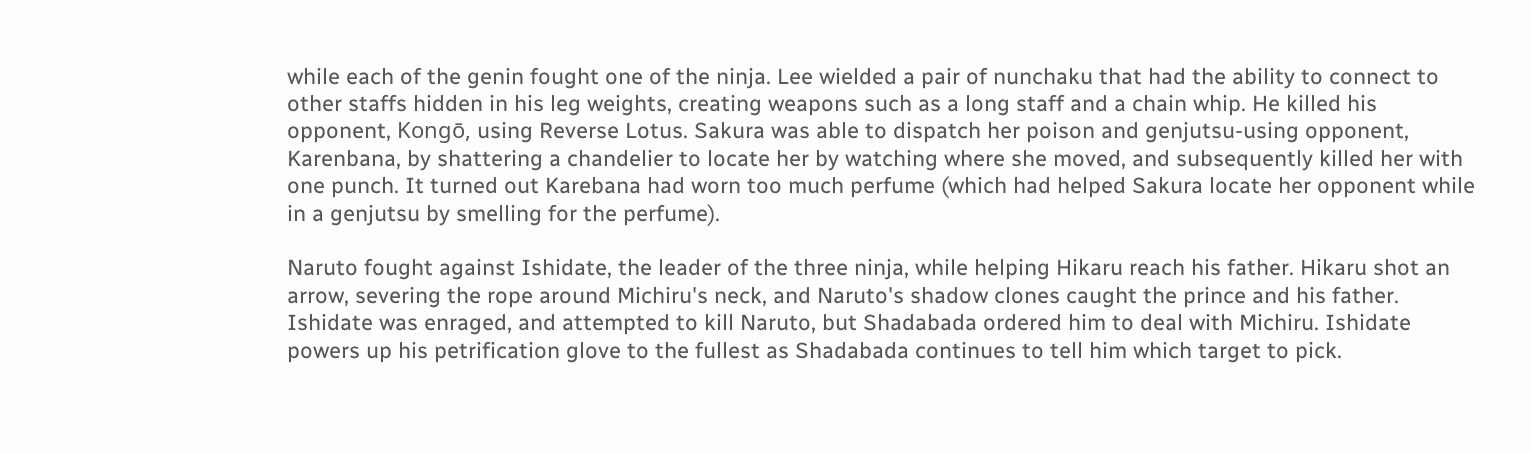while each of the genin fought one of the ninja. Lee wielded a pair of nunchaku that had the ability to connect to other staffs hidden in his leg weights, creating weapons such as a long staff and a chain whip. He killed his opponent, Kongō, using Reverse Lotus. Sakura was able to dispatch her poison and genjutsu-using opponent, Karenbana, by shattering a chandelier to locate her by watching where she moved, and subsequently killed her with one punch. It turned out Karebana had worn too much perfume (which had helped Sakura locate her opponent while in a genjutsu by smelling for the perfume).

Naruto fought against Ishidate, the leader of the three ninja, while helping Hikaru reach his father. Hikaru shot an arrow, severing the rope around Michiru's neck, and Naruto's shadow clones caught the prince and his father. Ishidate was enraged, and attempted to kill Naruto, but Shadabada ordered him to deal with Michiru. Ishidate powers up his petrification glove to the fullest as Shadabada continues to tell him which target to pick.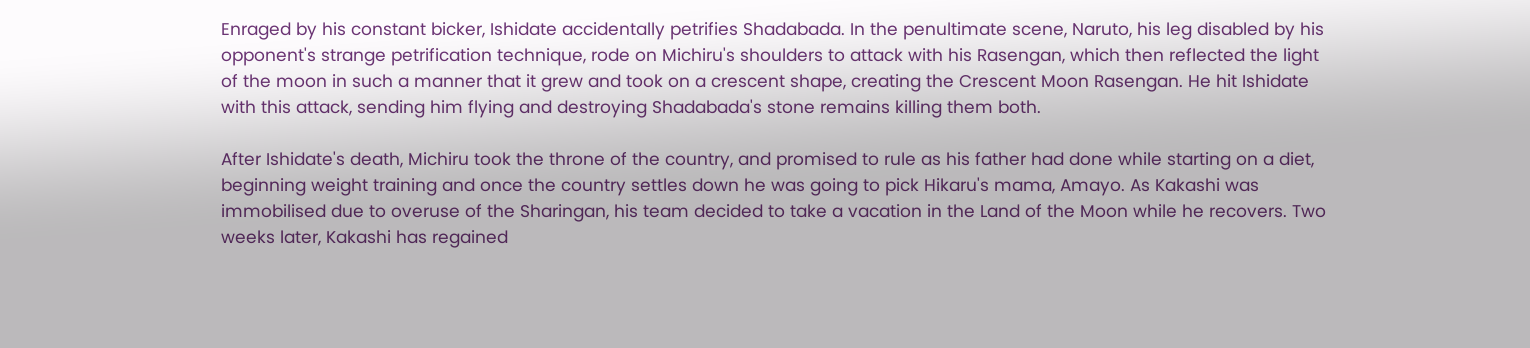Enraged by his constant bicker, Ishidate accidentally petrifies Shadabada. In the penultimate scene, Naruto, his leg disabled by his opponent's strange petrification technique, rode on Michiru's shoulders to attack with his Rasengan, which then reflected the light of the moon in such a manner that it grew and took on a crescent shape, creating the Crescent Moon Rasengan. He hit Ishidate with this attack, sending him flying and destroying Shadabada's stone remains killing them both.

After Ishidate's death, Michiru took the throne of the country, and promised to rule as his father had done while starting on a diet, beginning weight training and once the country settles down he was going to pick Hikaru's mama, Amayo. As Kakashi was immobilised due to overuse of the Sharingan, his team decided to take a vacation in the Land of the Moon while he recovers. Two weeks later, Kakashi has regained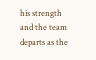his strength and the team departs as the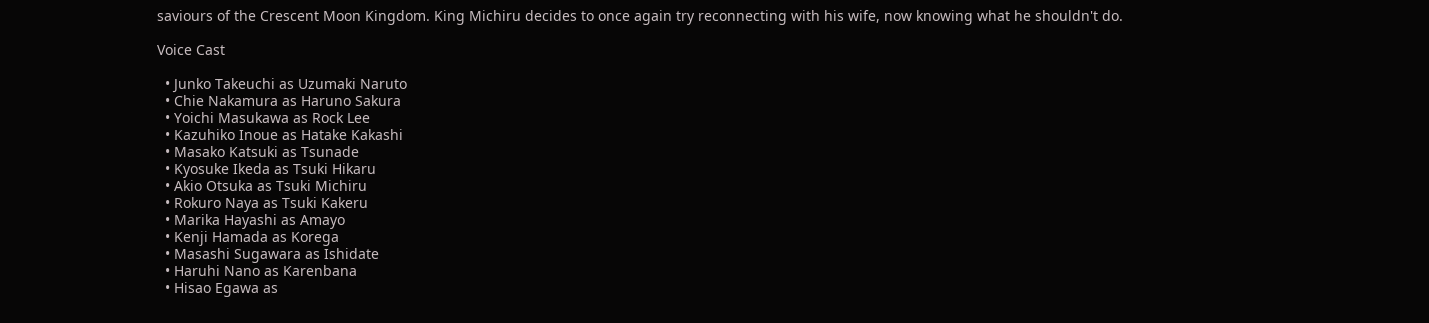saviours of the Crescent Moon Kingdom. King Michiru decides to once again try reconnecting with his wife, now knowing what he shouldn't do.

Voice Cast

  • Junko Takeuchi as Uzumaki Naruto
  • Chie Nakamura as Haruno Sakura
  • Yoichi Masukawa as Rock Lee
  • Kazuhiko Inoue as Hatake Kakashi
  • Masako Katsuki as Tsunade
  • Kyosuke Ikeda as Tsuki Hikaru
  • Akio Otsuka as Tsuki Michiru
  • Rokuro Naya as Tsuki Kakeru
  • Marika Hayashi as Amayo
  • Kenji Hamada as Korega
  • Masashi Sugawara as Ishidate
  • Haruhi Nano as Karenbana
  • Hisao Egawa as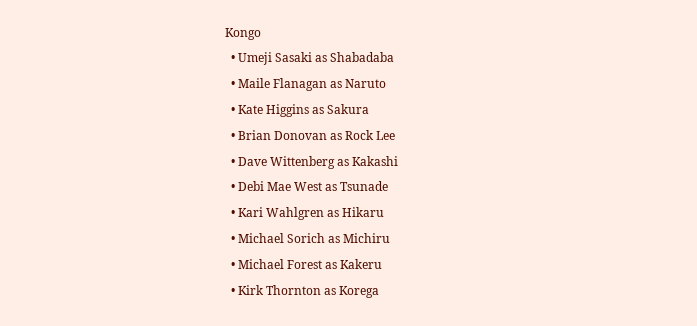Kongo
  • Umeji Sasaki as Shabadaba
  • Maile Flanagan as Naruto
  • Kate Higgins as Sakura
  • Brian Donovan as Rock Lee
  • Dave Wittenberg as Kakashi
  • Debi Mae West as Tsunade
  • Kari Wahlgren as Hikaru
  • Michael Sorich as Michiru
  • Michael Forest as Kakeru
  • Kirk Thornton as Korega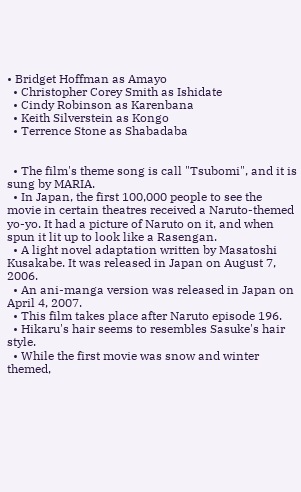• Bridget Hoffman as Amayo
  • Christopher Corey Smith as Ishidate
  • Cindy Robinson as Karenbana
  • Keith Silverstein as Kongo
  • Terrence Stone as Shabadaba


  • The film's theme song is call "Tsubomi", and it is sung by MARIA.
  • In Japan, the first 100,000 people to see the movie in certain theatres received a Naruto-themed yo-yo. It had a picture of Naruto on it, and when spun it lit up to look like a Rasengan.
  • A light novel adaptation written by Masatoshi Kusakabe. It was released in Japan on August 7, 2006.
  • An ani-manga version was released in Japan on April 4, 2007.
  • This film takes place after Naruto episode 196.
  • Hikaru's hair seems to resembles Sasuke's hair style.
  • While the first movie was snow and winter themed,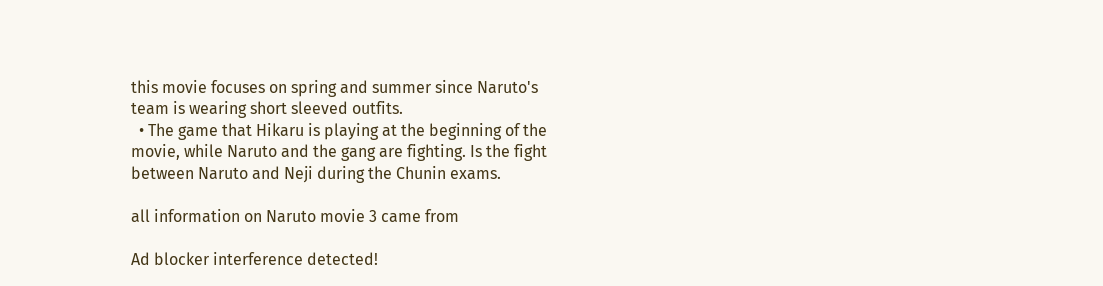this movie focuses on spring and summer since Naruto's team is wearing short sleeved outfits.
  • The game that Hikaru is playing at the beginning of the movie, while Naruto and the gang are fighting. Is the fight between Naruto and Neji during the Chunin exams.

all information on Naruto movie 3 came from

Ad blocker interference detected!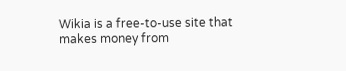Wikia is a free-to-use site that makes money from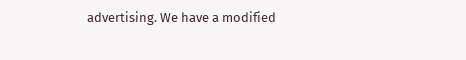advertising. We have a modified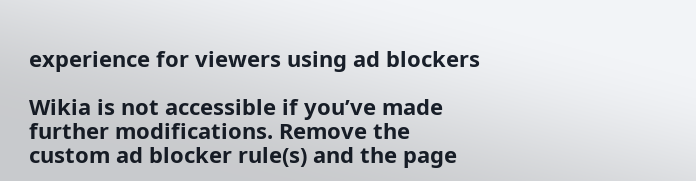experience for viewers using ad blockers

Wikia is not accessible if you’ve made further modifications. Remove the custom ad blocker rule(s) and the page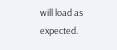will load as expected.